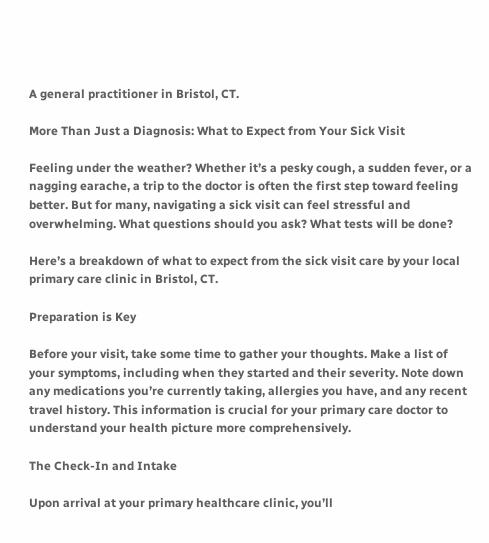A general practitioner in Bristol, CT.

More Than Just a Diagnosis: What to Expect from Your Sick Visit

Feeling under the weather? Whether it’s a pesky cough, a sudden fever, or a nagging earache, a trip to the doctor is often the first step toward feeling better. But for many, navigating a sick visit can feel stressful and overwhelming. What questions should you ask? What tests will be done?

Here’s a breakdown of what to expect from the sick visit care by your local primary care clinic in Bristol, CT.

Preparation is Key

Before your visit, take some time to gather your thoughts. Make a list of your symptoms, including when they started and their severity. Note down any medications you’re currently taking, allergies you have, and any recent travel history. This information is crucial for your primary care doctor to understand your health picture more comprehensively.

The Check-In and Intake

Upon arrival at your primary healthcare clinic, you’ll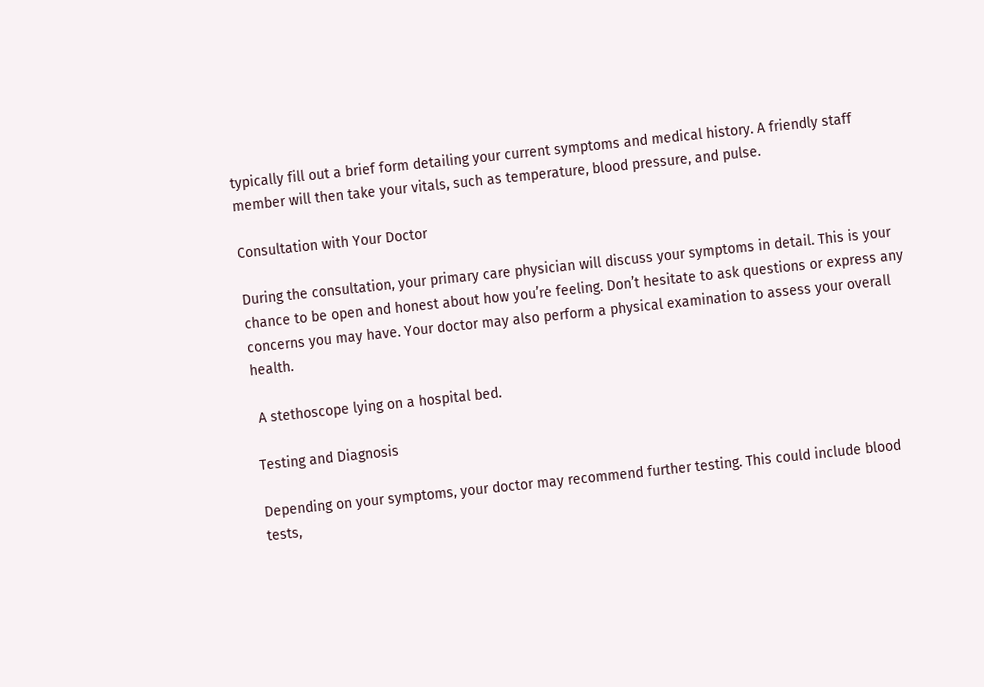typically fill out a brief form detailing your current symptoms and medical history. A friendly staff member will then take your vitals, such as temperature, blood pressure, and pulse.

Consultation with Your Doctor

During the consultation, your primary care physician will discuss your symptoms in detail. This is your chance to be open and honest about how you’re feeling. Don’t hesitate to ask questions or express any concerns you may have. Your doctor may also perform a physical examination to assess your overall health.

 A stethoscope lying on a hospital bed.

Testing and Diagnosis

Depending on your symptoms, your doctor may recommend further testing. This could include blood tests,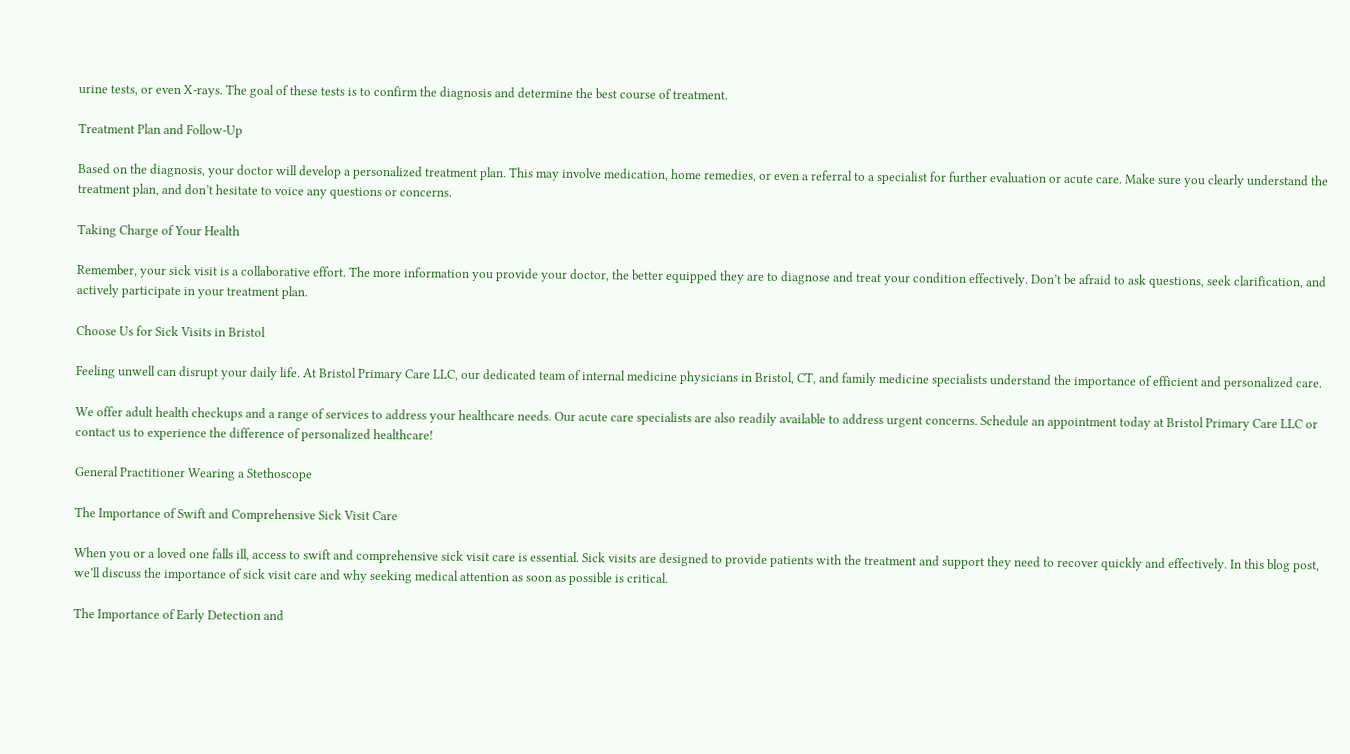urine tests, or even X-rays. The goal of these tests is to confirm the diagnosis and determine the best course of treatment.

Treatment Plan and Follow-Up

Based on the diagnosis, your doctor will develop a personalized treatment plan. This may involve medication, home remedies, or even a referral to a specialist for further evaluation or acute care. Make sure you clearly understand the treatment plan, and don’t hesitate to voice any questions or concerns.

Taking Charge of Your Health

Remember, your sick visit is a collaborative effort. The more information you provide your doctor, the better equipped they are to diagnose and treat your condition effectively. Don’t be afraid to ask questions, seek clarification, and actively participate in your treatment plan.

Choose Us for Sick Visits in Bristol

Feeling unwell can disrupt your daily life. At Bristol Primary Care LLC, our dedicated team of internal medicine physicians in Bristol, CT, and family medicine specialists understand the importance of efficient and personalized care.

We offer adult health checkups and a range of services to address your healthcare needs. Our acute care specialists are also readily available to address urgent concerns. Schedule an appointment today at Bristol Primary Care LLC or contact us to experience the difference of personalized healthcare!

General Practitioner Wearing a Stethoscope

The Importance of Swift and Comprehensive Sick Visit Care

When you or a loved one falls ill, access to swift and comprehensive sick visit care is essential. Sick visits are designed to provide patients with the treatment and support they need to recover quickly and effectively. In this blog post, we’ll discuss the importance of sick visit care and why seeking medical attention as soon as possible is critical.

The Importance of Early Detection and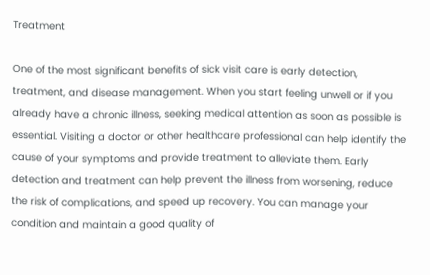Treatment

One of the most significant benefits of sick visit care is early detection, treatment, and disease management. When you start feeling unwell or if you already have a chronic illness, seeking medical attention as soon as possible is essential. Visiting a doctor or other healthcare professional can help identify the cause of your symptoms and provide treatment to alleviate them. Early detection and treatment can help prevent the illness from worsening, reduce the risk of complications, and speed up recovery. You can manage your condition and maintain a good quality of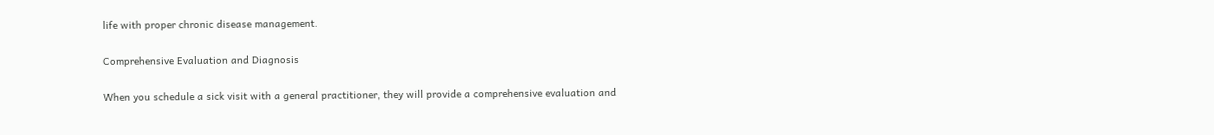life with proper chronic disease management.

Comprehensive Evaluation and Diagnosis

When you schedule a sick visit with a general practitioner, they will provide a comprehensive evaluation and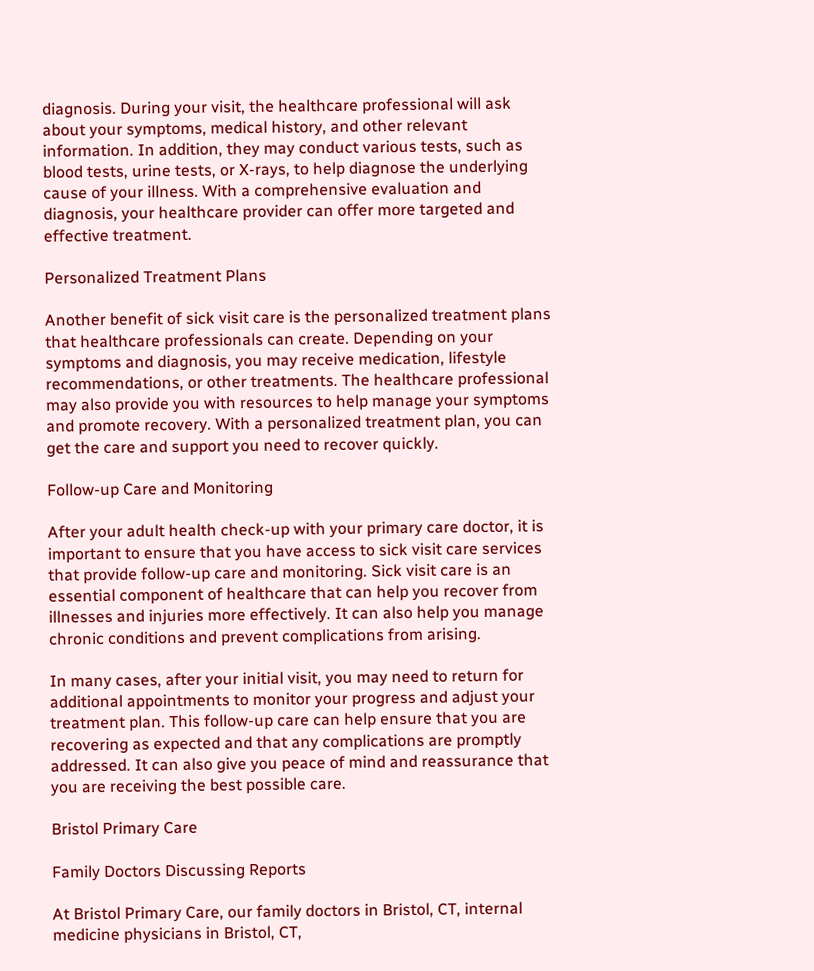diagnosis. During your visit, the healthcare professional will ask about your symptoms, medical history, and other relevant information. In addition, they may conduct various tests, such as blood tests, urine tests, or X-rays, to help diagnose the underlying cause of your illness. With a comprehensive evaluation and diagnosis, your healthcare provider can offer more targeted and effective treatment.

Personalized Treatment Plans

Another benefit of sick visit care is the personalized treatment plans that healthcare professionals can create. Depending on your symptoms and diagnosis, you may receive medication, lifestyle recommendations, or other treatments. The healthcare professional may also provide you with resources to help manage your symptoms and promote recovery. With a personalized treatment plan, you can get the care and support you need to recover quickly.

Follow-up Care and Monitoring

After your adult health check-up with your primary care doctor, it is important to ensure that you have access to sick visit care services that provide follow-up care and monitoring. Sick visit care is an essential component of healthcare that can help you recover from illnesses and injuries more effectively. It can also help you manage chronic conditions and prevent complications from arising.

In many cases, after your initial visit, you may need to return for additional appointments to monitor your progress and adjust your treatment plan. This follow-up care can help ensure that you are recovering as expected and that any complications are promptly addressed. It can also give you peace of mind and reassurance that you are receiving the best possible care.

Bristol Primary Care

Family Doctors Discussing Reports

At Bristol Primary Care, our family doctors in Bristol, CT, internal medicine physicians in Bristol, CT,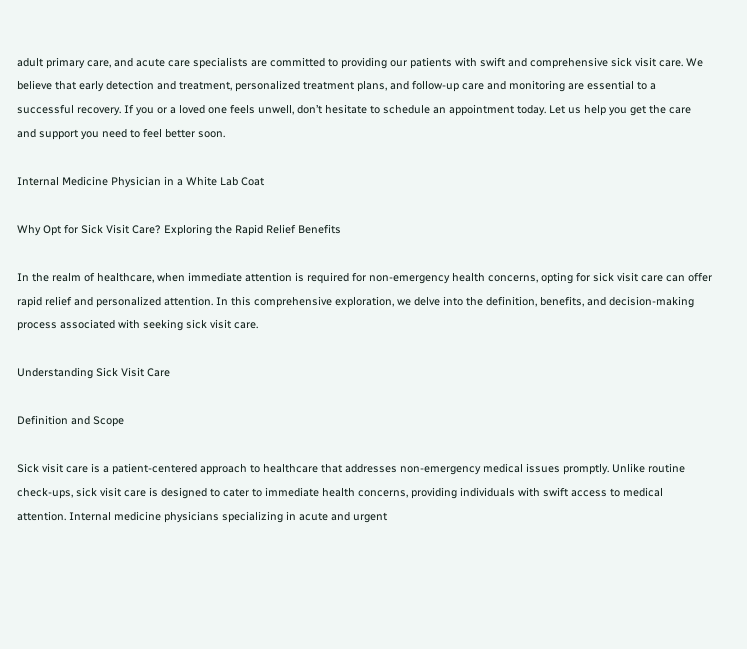adult primary care, and acute care specialists are committed to providing our patients with swift and comprehensive sick visit care. We believe that early detection and treatment, personalized treatment plans, and follow-up care and monitoring are essential to a successful recovery. If you or a loved one feels unwell, don’t hesitate to schedule an appointment today. Let us help you get the care and support you need to feel better soon.

Internal Medicine Physician in a White Lab Coat

Why Opt for Sick Visit Care? Exploring the Rapid Relief Benefits

In the realm of healthcare, when immediate attention is required for non-emergency health concerns, opting for sick visit care can offer rapid relief and personalized attention. In this comprehensive exploration, we delve into the definition, benefits, and decision-making process associated with seeking sick visit care.

Understanding Sick Visit Care

Definition and Scope

Sick visit care is a patient-centered approach to healthcare that addresses non-emergency medical issues promptly. Unlike routine check-ups, sick visit care is designed to cater to immediate health concerns, providing individuals with swift access to medical attention. Internal medicine physicians specializing in acute and urgent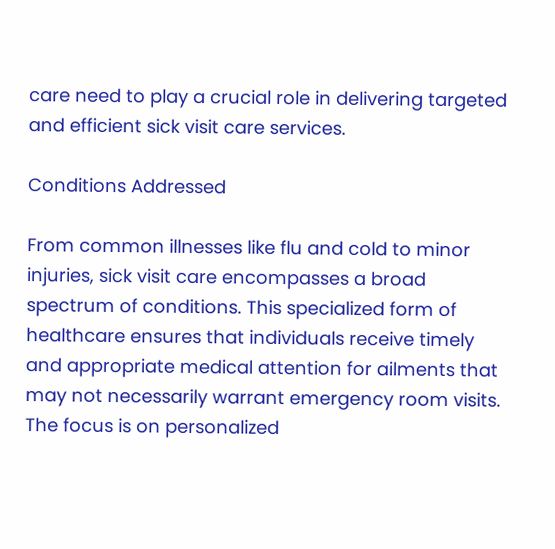care need to play a crucial role in delivering targeted and efficient sick visit care services.

Conditions Addressed

From common illnesses like flu and cold to minor injuries, sick visit care encompasses a broad spectrum of conditions. This specialized form of healthcare ensures that individuals receive timely and appropriate medical attention for ailments that may not necessarily warrant emergency room visits. The focus is on personalized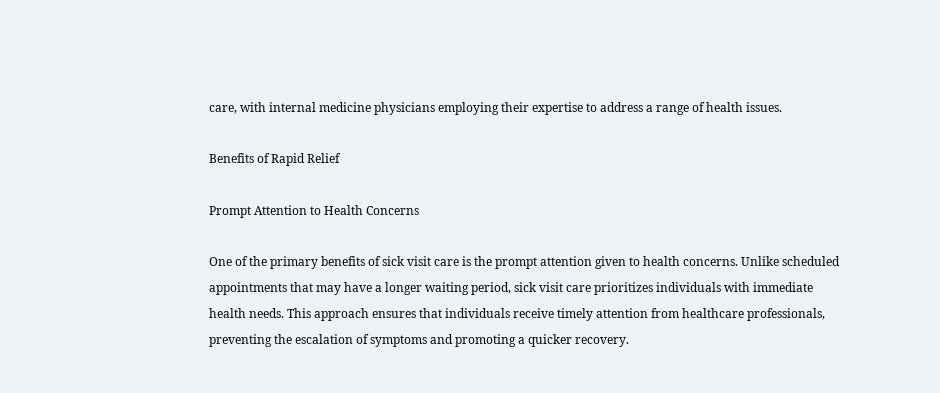care, with internal medicine physicians employing their expertise to address a range of health issues.

Benefits of Rapid Relief

Prompt Attention to Health Concerns

One of the primary benefits of sick visit care is the prompt attention given to health concerns. Unlike scheduled appointments that may have a longer waiting period, sick visit care prioritizes individuals with immediate health needs. This approach ensures that individuals receive timely attention from healthcare professionals, preventing the escalation of symptoms and promoting a quicker recovery.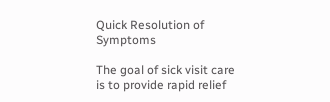Quick Resolution of Symptoms

The goal of sick visit care is to provide rapid relief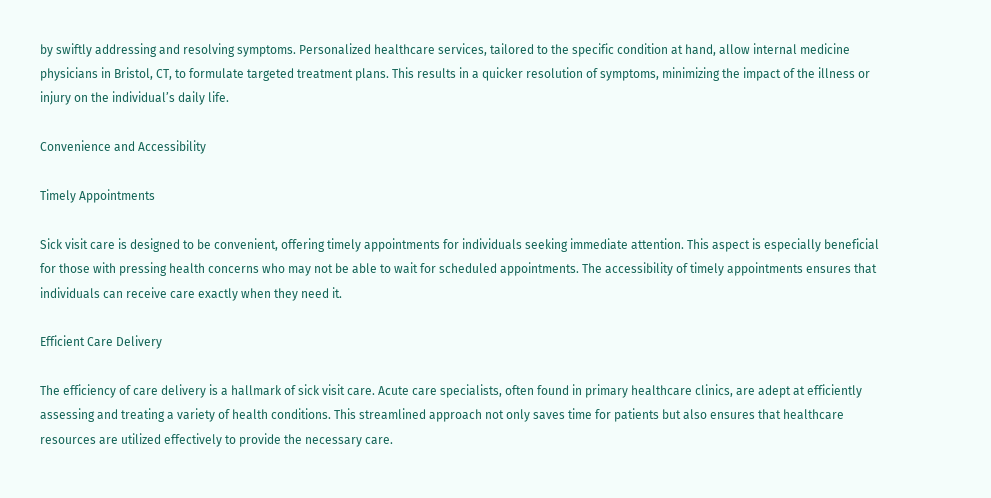by swiftly addressing and resolving symptoms. Personalized healthcare services, tailored to the specific condition at hand, allow internal medicine physicians in Bristol, CT, to formulate targeted treatment plans. This results in a quicker resolution of symptoms, minimizing the impact of the illness or injury on the individual’s daily life.

Convenience and Accessibility

Timely Appointments

Sick visit care is designed to be convenient, offering timely appointments for individuals seeking immediate attention. This aspect is especially beneficial for those with pressing health concerns who may not be able to wait for scheduled appointments. The accessibility of timely appointments ensures that individuals can receive care exactly when they need it.

Efficient Care Delivery

The efficiency of care delivery is a hallmark of sick visit care. Acute care specialists, often found in primary healthcare clinics, are adept at efficiently assessing and treating a variety of health conditions. This streamlined approach not only saves time for patients but also ensures that healthcare resources are utilized effectively to provide the necessary care.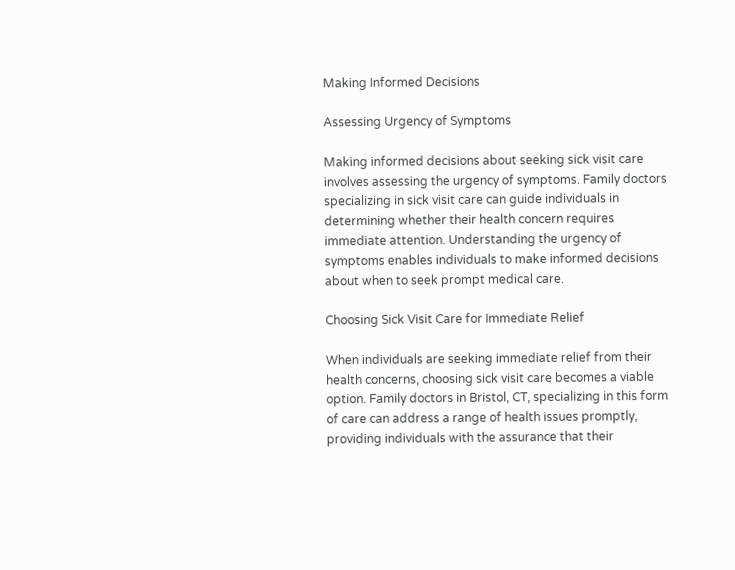Making Informed Decisions

Assessing Urgency of Symptoms

Making informed decisions about seeking sick visit care involves assessing the urgency of symptoms. Family doctors specializing in sick visit care can guide individuals in determining whether their health concern requires immediate attention. Understanding the urgency of symptoms enables individuals to make informed decisions about when to seek prompt medical care.

Choosing Sick Visit Care for Immediate Relief

When individuals are seeking immediate relief from their health concerns, choosing sick visit care becomes a viable option. Family doctors in Bristol, CT, specializing in this form of care can address a range of health issues promptly, providing individuals with the assurance that their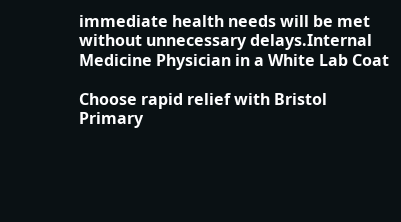immediate health needs will be met without unnecessary delays.Internal Medicine Physician in a White Lab Coat

Choose rapid relief with Bristol Primary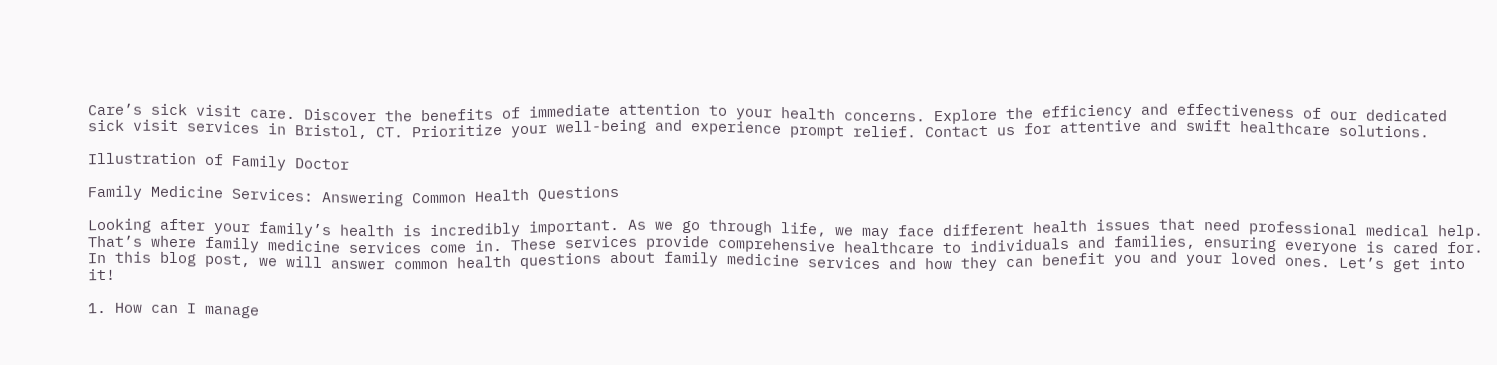Care’s sick visit care. Discover the benefits of immediate attention to your health concerns. Explore the efficiency and effectiveness of our dedicated sick visit services in Bristol, CT. Prioritize your well-being and experience prompt relief. Contact us for attentive and swift healthcare solutions.

Illustration of Family Doctor

Family Medicine Services: Answering Common Health Questions

Looking after your family’s health is incredibly important. As we go through life, we may face different health issues that need professional medical help. That’s where family medicine services come in. These services provide comprehensive healthcare to individuals and families, ensuring everyone is cared for. In this blog post, we will answer common health questions about family medicine services and how they can benefit you and your loved ones. Let’s get into it!

1. How can I manage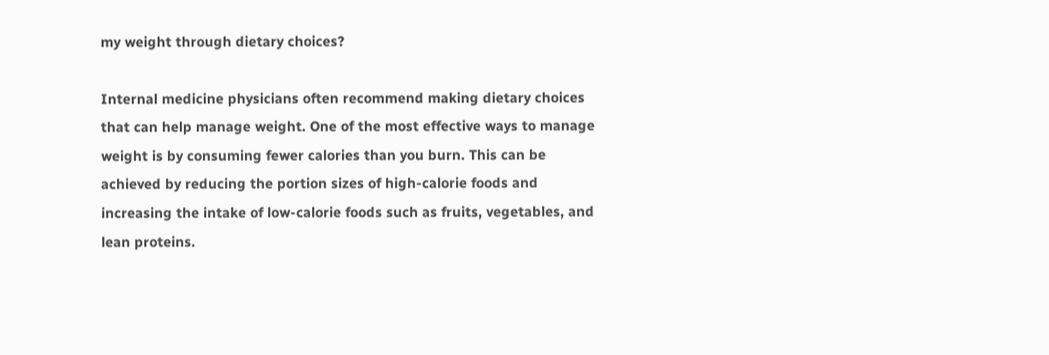my weight through dietary choices?

Internal medicine physicians often recommend making dietary choices that can help manage weight. One of the most effective ways to manage weight is by consuming fewer calories than you burn. This can be achieved by reducing the portion sizes of high-calorie foods and increasing the intake of low-calorie foods such as fruits, vegetables, and lean proteins.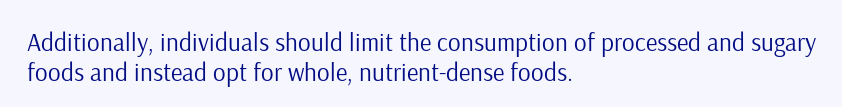Additionally, individuals should limit the consumption of processed and sugary foods and instead opt for whole, nutrient-dense foods.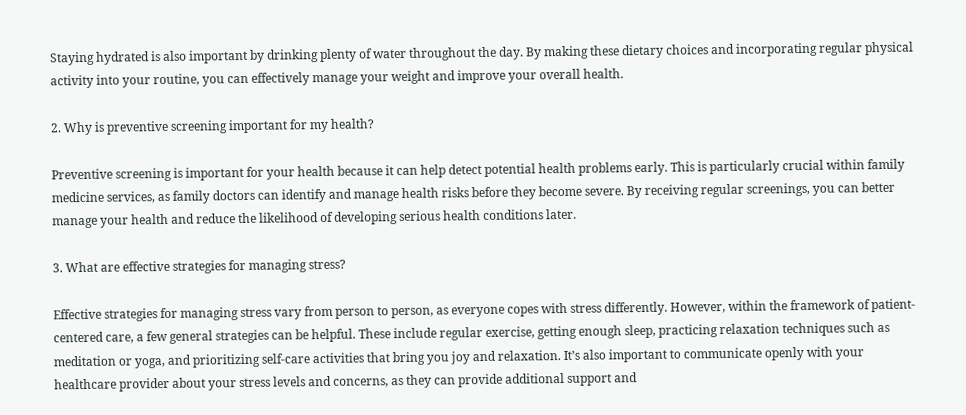Staying hydrated is also important by drinking plenty of water throughout the day. By making these dietary choices and incorporating regular physical activity into your routine, you can effectively manage your weight and improve your overall health.

2. Why is preventive screening important for my health?

Preventive screening is important for your health because it can help detect potential health problems early. This is particularly crucial within family medicine services, as family doctors can identify and manage health risks before they become severe. By receiving regular screenings, you can better manage your health and reduce the likelihood of developing serious health conditions later.

3. What are effective strategies for managing stress?

Effective strategies for managing stress vary from person to person, as everyone copes with stress differently. However, within the framework of patient-centered care, a few general strategies can be helpful. These include regular exercise, getting enough sleep, practicing relaxation techniques such as meditation or yoga, and prioritizing self-care activities that bring you joy and relaxation. It’s also important to communicate openly with your healthcare provider about your stress levels and concerns, as they can provide additional support and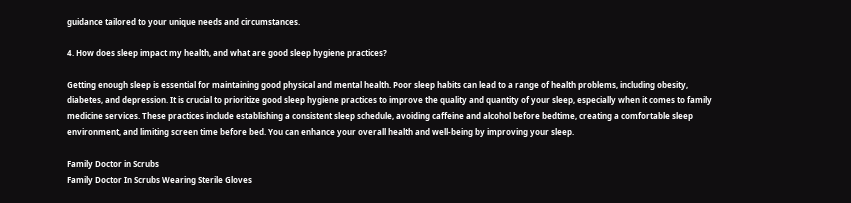guidance tailored to your unique needs and circumstances.

4. How does sleep impact my health, and what are good sleep hygiene practices?

Getting enough sleep is essential for maintaining good physical and mental health. Poor sleep habits can lead to a range of health problems, including obesity, diabetes, and depression. It is crucial to prioritize good sleep hygiene practices to improve the quality and quantity of your sleep, especially when it comes to family medicine services. These practices include establishing a consistent sleep schedule, avoiding caffeine and alcohol before bedtime, creating a comfortable sleep environment, and limiting screen time before bed. You can enhance your overall health and well-being by improving your sleep.

Family Doctor in Scrubs
Family Doctor In Scrubs Wearing Sterile Gloves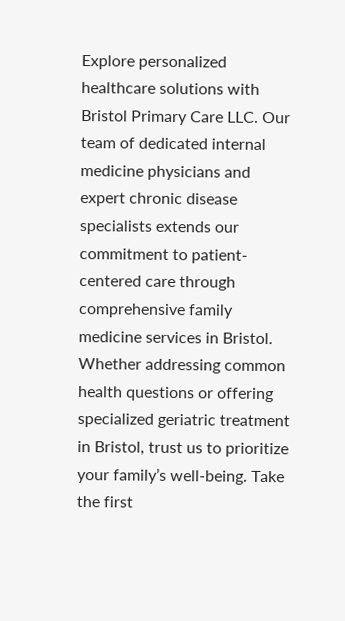Explore personalized healthcare solutions with Bristol Primary Care LLC. Our team of dedicated internal medicine physicians and expert chronic disease specialists extends our commitment to patient-centered care through comprehensive family medicine services in Bristol. Whether addressing common health questions or offering specialized geriatric treatment in Bristol, trust us to prioritize your family’s well-being. Take the first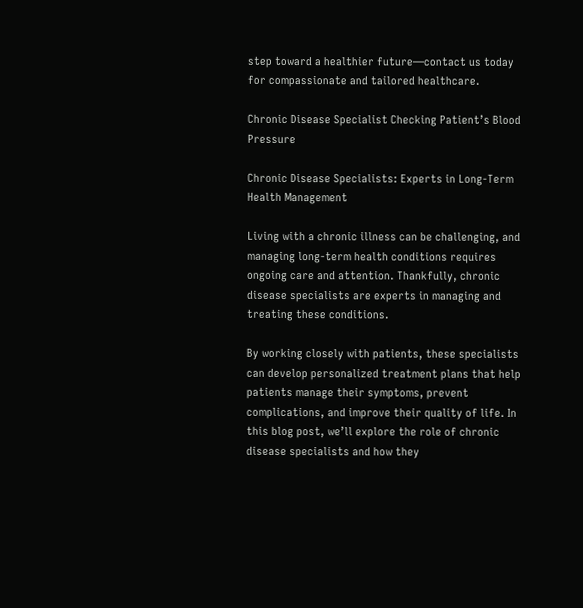step toward a healthier future—contact us today for compassionate and tailored healthcare.

Chronic Disease Specialist Checking Patient’s Blood Pressure

Chronic Disease Specialists: Experts in Long-Term Health Management

Living with a chronic illness can be challenging, and managing long-term health conditions requires ongoing care and attention. Thankfully, chronic disease specialists are experts in managing and treating these conditions.

By working closely with patients, these specialists can develop personalized treatment plans that help patients manage their symptoms, prevent complications, and improve their quality of life. In this blog post, we’ll explore the role of chronic disease specialists and how they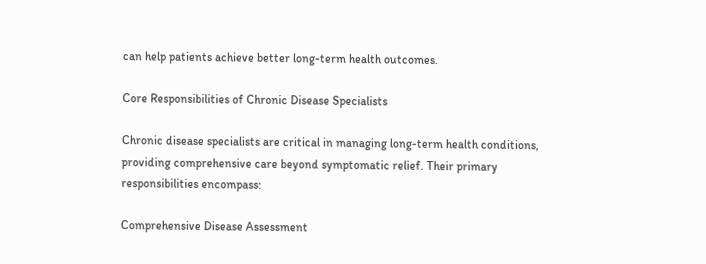can help patients achieve better long-term health outcomes.

Core Responsibilities of Chronic Disease Specialists

Chronic disease specialists are critical in managing long-term health conditions, providing comprehensive care beyond symptomatic relief. Their primary responsibilities encompass:

Comprehensive Disease Assessment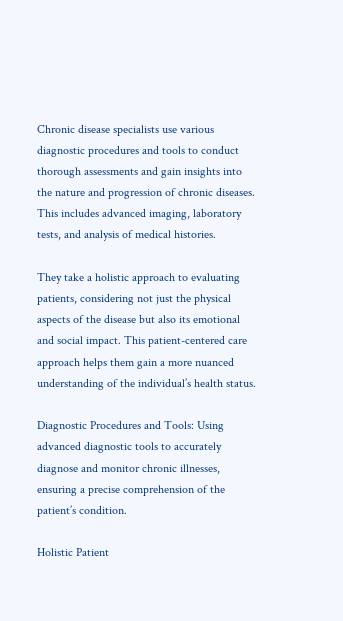Chronic disease specialists use various diagnostic procedures and tools to conduct thorough assessments and gain insights into the nature and progression of chronic diseases. This includes advanced imaging, laboratory tests, and analysis of medical histories.

They take a holistic approach to evaluating patients, considering not just the physical aspects of the disease but also its emotional and social impact. This patient-centered care approach helps them gain a more nuanced understanding of the individual’s health status.

Diagnostic Procedures and Tools: Using advanced diagnostic tools to accurately diagnose and monitor chronic illnesses, ensuring a precise comprehension of the patient’s condition.

Holistic Patient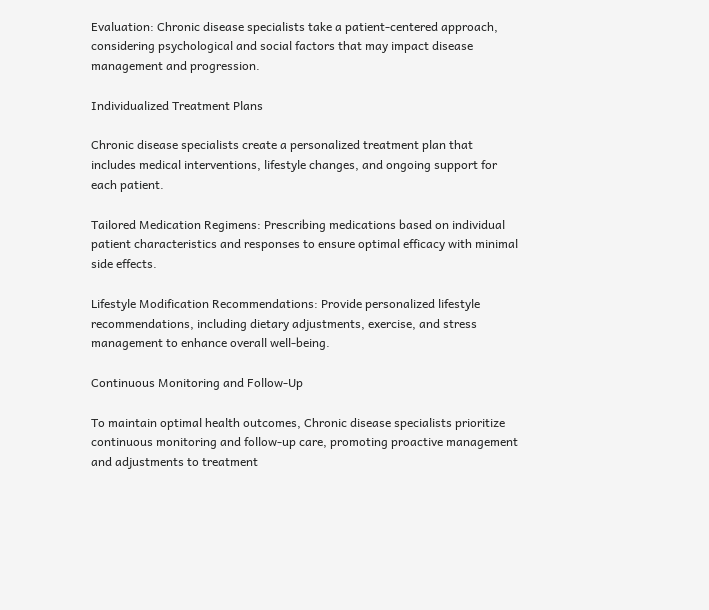Evaluation: Chronic disease specialists take a patient-centered approach, considering psychological and social factors that may impact disease management and progression.

Individualized Treatment Plans

Chronic disease specialists create a personalized treatment plan that includes medical interventions, lifestyle changes, and ongoing support for each patient.

Tailored Medication Regimens: Prescribing medications based on individual patient characteristics and responses to ensure optimal efficacy with minimal side effects.

Lifestyle Modification Recommendations: Provide personalized lifestyle recommendations, including dietary adjustments, exercise, and stress management to enhance overall well-being.

Continuous Monitoring and Follow-Up

To maintain optimal health outcomes, Chronic disease specialists prioritize continuous monitoring and follow-up care, promoting proactive management and adjustments to treatment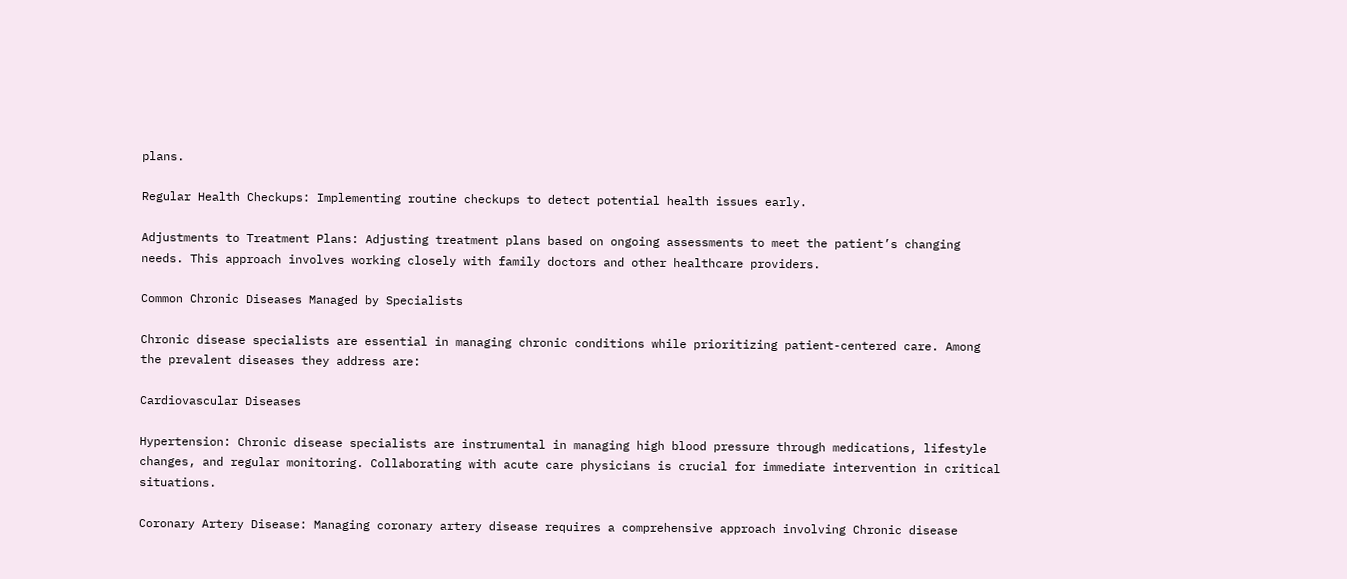plans.

Regular Health Checkups: Implementing routine checkups to detect potential health issues early.

Adjustments to Treatment Plans: Adjusting treatment plans based on ongoing assessments to meet the patient’s changing needs. This approach involves working closely with family doctors and other healthcare providers.

Common Chronic Diseases Managed by Specialists

Chronic disease specialists are essential in managing chronic conditions while prioritizing patient-centered care. Among the prevalent diseases they address are:

Cardiovascular Diseases

Hypertension: Chronic disease specialists are instrumental in managing high blood pressure through medications, lifestyle changes, and regular monitoring. Collaborating with acute care physicians is crucial for immediate intervention in critical situations.

Coronary Artery Disease: Managing coronary artery disease requires a comprehensive approach involving Chronic disease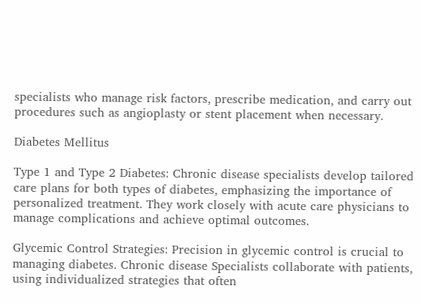specialists who manage risk factors, prescribe medication, and carry out procedures such as angioplasty or stent placement when necessary.

Diabetes Mellitus

Type 1 and Type 2 Diabetes: Chronic disease specialists develop tailored care plans for both types of diabetes, emphasizing the importance of personalized treatment. They work closely with acute care physicians to manage complications and achieve optimal outcomes.

Glycemic Control Strategies: Precision in glycemic control is crucial to managing diabetes. Chronic disease Specialists collaborate with patients, using individualized strategies that often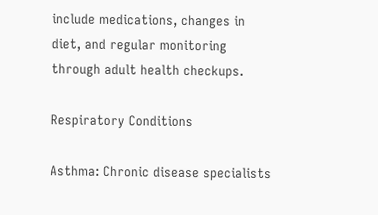include medications, changes in diet, and regular monitoring through adult health checkups.

Respiratory Conditions

Asthma: Chronic disease specialists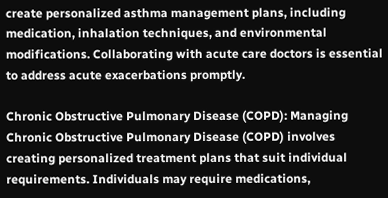create personalized asthma management plans, including medication, inhalation techniques, and environmental modifications. Collaborating with acute care doctors is essential to address acute exacerbations promptly.

Chronic Obstructive Pulmonary Disease (COPD): Managing Chronic Obstructive Pulmonary Disease (COPD) involves creating personalized treatment plans that suit individual requirements. Individuals may require medications,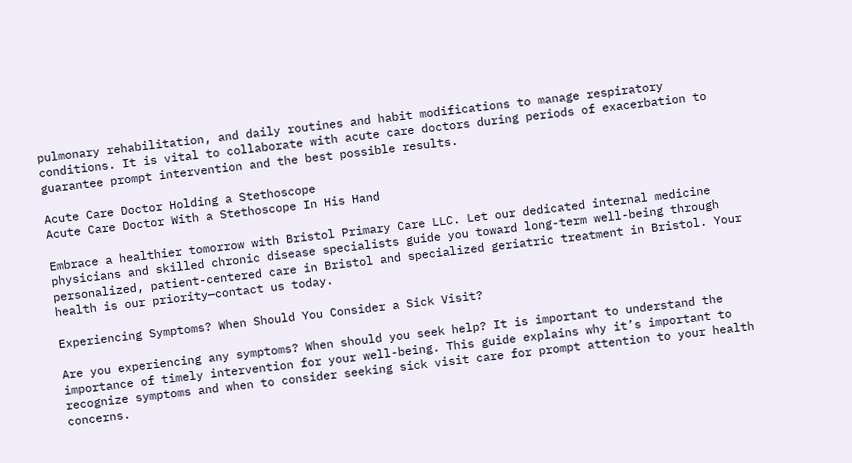pulmonary rehabilitation, and daily routines and habit modifications to manage respiratory conditions. It is vital to collaborate with acute care doctors during periods of exacerbation to guarantee prompt intervention and the best possible results.

Acute Care Doctor Holding a Stethoscope
Acute Care Doctor With a Stethoscope In His Hand

Embrace a healthier tomorrow with Bristol Primary Care LLC. Let our dedicated internal medicine physicians and skilled chronic disease specialists guide you toward long-term well-being through personalized, patient-centered care in Bristol and specialized geriatric treatment in Bristol. Your health is our priority—contact us today.

Experiencing Symptoms? When Should You Consider a Sick Visit?

Are you experiencing any symptoms? When should you seek help? It is important to understand the importance of timely intervention for your well-being. This guide explains why it’s important to recognize symptoms and when to consider seeking sick visit care for prompt attention to your health concerns.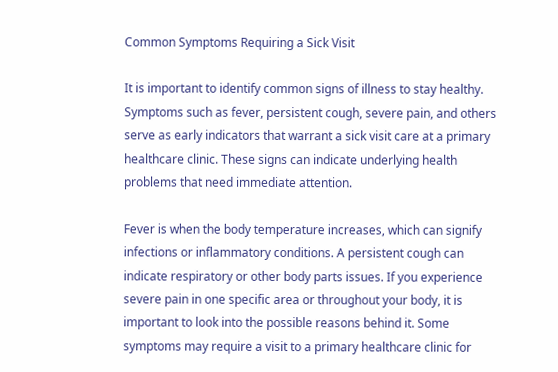Common Symptoms Requiring a Sick Visit

It is important to identify common signs of illness to stay healthy. Symptoms such as fever, persistent cough, severe pain, and others serve as early indicators that warrant a sick visit care at a primary healthcare clinic. These signs can indicate underlying health problems that need immediate attention.

Fever is when the body temperature increases, which can signify infections or inflammatory conditions. A persistent cough can indicate respiratory or other body parts issues. If you experience severe pain in one specific area or throughout your body, it is important to look into the possible reasons behind it. Some symptoms may require a visit to a primary healthcare clinic for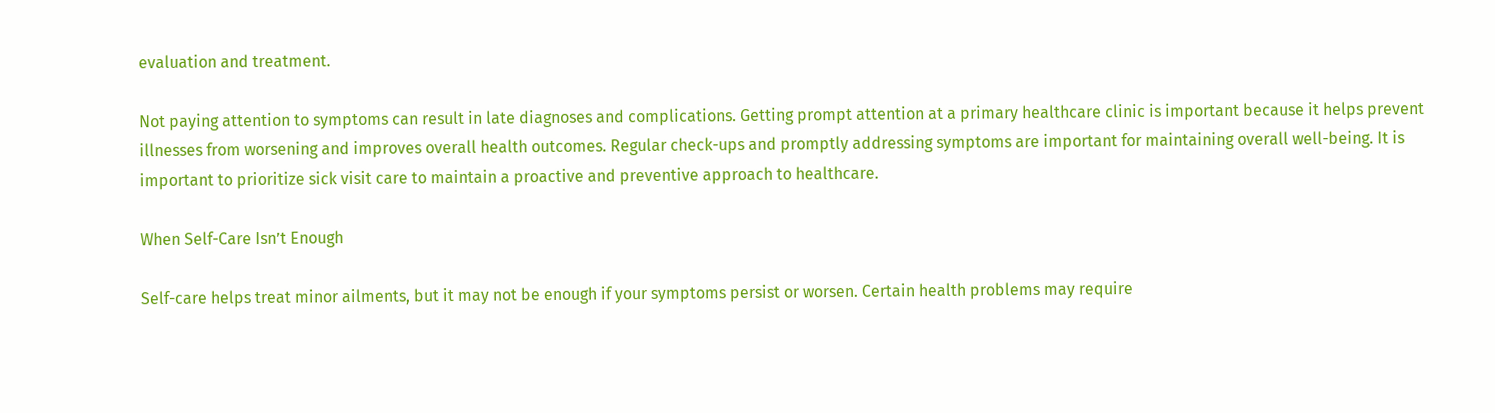evaluation and treatment.

Not paying attention to symptoms can result in late diagnoses and complications. Getting prompt attention at a primary healthcare clinic is important because it helps prevent illnesses from worsening and improves overall health outcomes. Regular check-ups and promptly addressing symptoms are important for maintaining overall well-being. It is important to prioritize sick visit care to maintain a proactive and preventive approach to healthcare.

When Self-Care Isn’t Enough

Self-care helps treat minor ailments, but it may not be enough if your symptoms persist or worsen. Certain health problems may require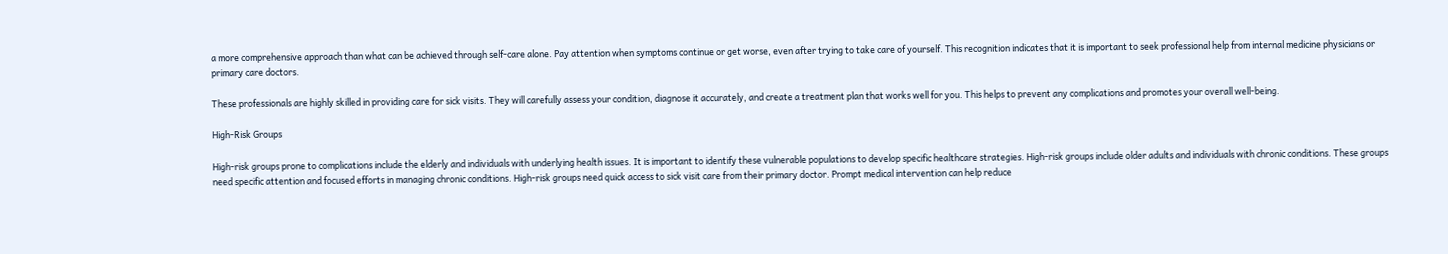a more comprehensive approach than what can be achieved through self-care alone. Pay attention when symptoms continue or get worse, even after trying to take care of yourself. This recognition indicates that it is important to seek professional help from internal medicine physicians or primary care doctors.

These professionals are highly skilled in providing care for sick visits. They will carefully assess your condition, diagnose it accurately, and create a treatment plan that works well for you. This helps to prevent any complications and promotes your overall well-being.

High-Risk Groups

High-risk groups prone to complications include the elderly and individuals with underlying health issues. It is important to identify these vulnerable populations to develop specific healthcare strategies. High-risk groups include older adults and individuals with chronic conditions. These groups need specific attention and focused efforts in managing chronic conditions. High-risk groups need quick access to sick visit care from their primary doctor. Prompt medical intervention can help reduce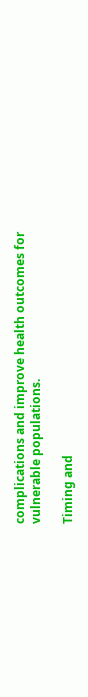complications and improve health outcomes for vulnerable populations.

Timing and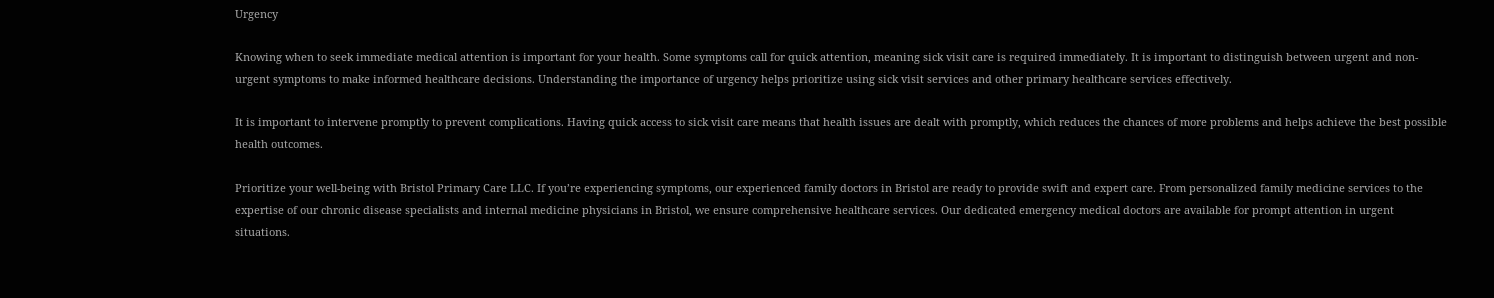Urgency

Knowing when to seek immediate medical attention is important for your health. Some symptoms call for quick attention, meaning sick visit care is required immediately. It is important to distinguish between urgent and non-urgent symptoms to make informed healthcare decisions. Understanding the importance of urgency helps prioritize using sick visit services and other primary healthcare services effectively.

It is important to intervene promptly to prevent complications. Having quick access to sick visit care means that health issues are dealt with promptly, which reduces the chances of more problems and helps achieve the best possible health outcomes.

Prioritize your well-being with Bristol Primary Care LLC. If you’re experiencing symptoms, our experienced family doctors in Bristol are ready to provide swift and expert care. From personalized family medicine services to the expertise of our chronic disease specialists and internal medicine physicians in Bristol, we ensure comprehensive healthcare services. Our dedicated emergency medical doctors are available for prompt attention in urgent situations.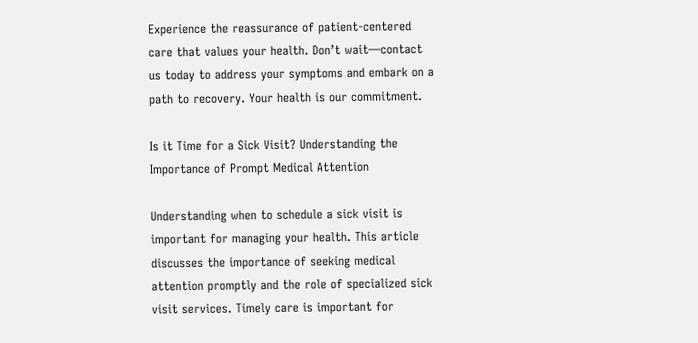Experience the reassurance of patient-centered care that values your health. Don’t wait—contact us today to address your symptoms and embark on a path to recovery. Your health is our commitment.

Is it Time for a Sick Visit? Understanding the Importance of Prompt Medical Attention

Understanding when to schedule a sick visit is important for managing your health. This article discusses the importance of seeking medical attention promptly and the role of specialized sick visit services. Timely care is important for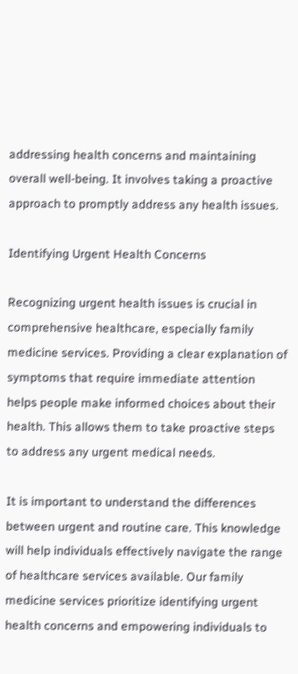addressing health concerns and maintaining overall well-being. It involves taking a proactive approach to promptly address any health issues.

Identifying Urgent Health Concerns

Recognizing urgent health issues is crucial in comprehensive healthcare, especially family medicine services. Providing a clear explanation of symptoms that require immediate attention helps people make informed choices about their health. This allows them to take proactive steps to address any urgent medical needs.

It is important to understand the differences between urgent and routine care. This knowledge will help individuals effectively navigate the range of healthcare services available. Our family medicine services prioritize identifying urgent health concerns and empowering individuals to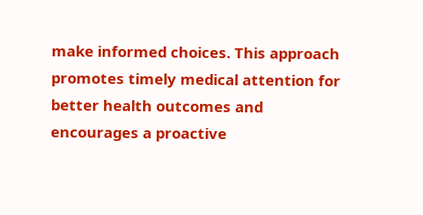make informed choices. This approach promotes timely medical attention for better health outcomes and encourages a proactive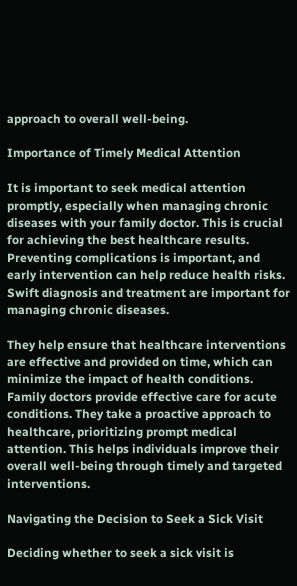approach to overall well-being.

Importance of Timely Medical Attention

It is important to seek medical attention promptly, especially when managing chronic diseases with your family doctor. This is crucial for achieving the best healthcare results. Preventing complications is important, and early intervention can help reduce health risks. Swift diagnosis and treatment are important for managing chronic diseases.

They help ensure that healthcare interventions are effective and provided on time, which can minimize the impact of health conditions. Family doctors provide effective care for acute conditions. They take a proactive approach to healthcare, prioritizing prompt medical attention. This helps individuals improve their overall well-being through timely and targeted interventions.

Navigating the Decision to Seek a Sick Visit

Deciding whether to seek a sick visit is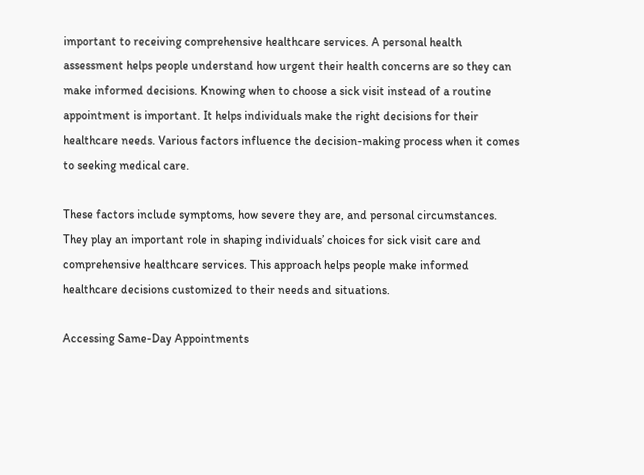important to receiving comprehensive healthcare services. A personal health assessment helps people understand how urgent their health concerns are so they can make informed decisions. Knowing when to choose a sick visit instead of a routine appointment is important. It helps individuals make the right decisions for their healthcare needs. Various factors influence the decision-making process when it comes to seeking medical care.

These factors include symptoms, how severe they are, and personal circumstances. They play an important role in shaping individuals’ choices for sick visit care and comprehensive healthcare services. This approach helps people make informed healthcare decisions customized to their needs and situations.

Accessing Same-Day Appointments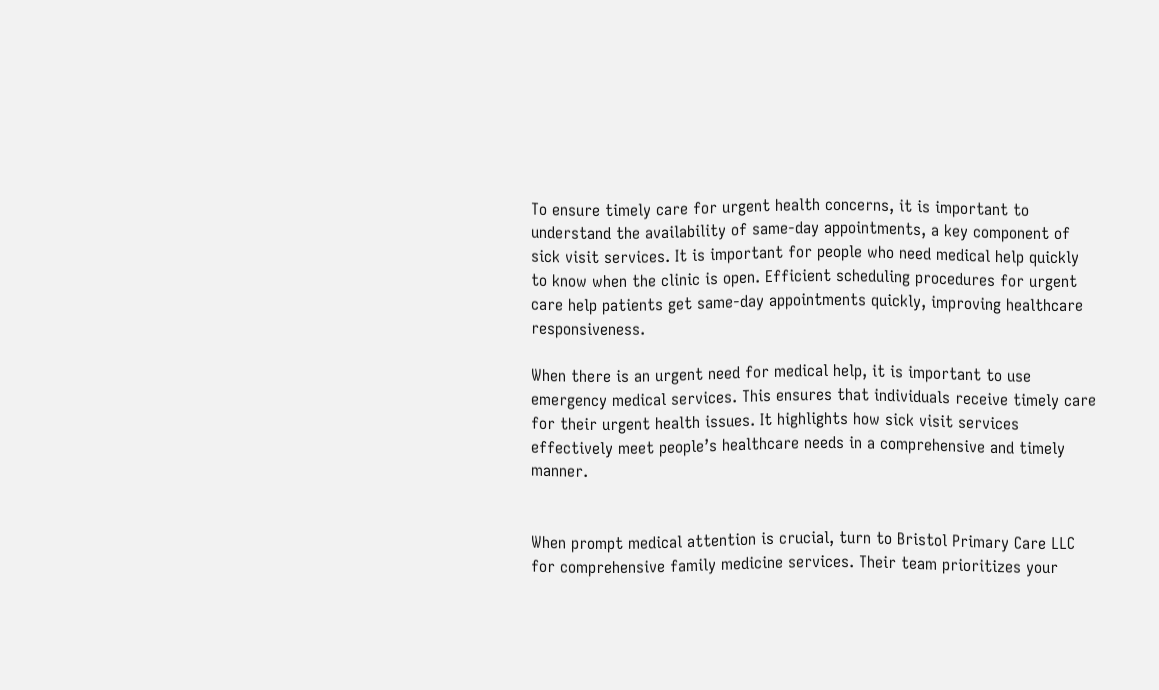To ensure timely care for urgent health concerns, it is important to understand the availability of same-day appointments, a key component of sick visit services. It is important for people who need medical help quickly to know when the clinic is open. Efficient scheduling procedures for urgent care help patients get same-day appointments quickly, improving healthcare responsiveness.

When there is an urgent need for medical help, it is important to use emergency medical services. This ensures that individuals receive timely care for their urgent health issues. It highlights how sick visit services effectively meet people’s healthcare needs in a comprehensive and timely manner.


When prompt medical attention is crucial, turn to Bristol Primary Care LLC for comprehensive family medicine services. Their team prioritizes your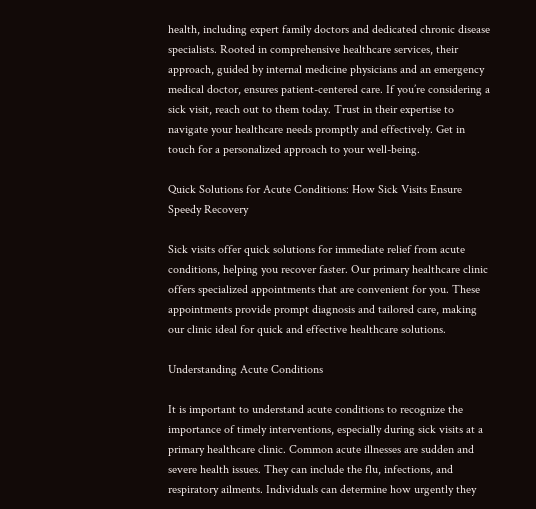health, including expert family doctors and dedicated chronic disease specialists. Rooted in comprehensive healthcare services, their approach, guided by internal medicine physicians and an emergency medical doctor, ensures patient-centered care. If you’re considering a sick visit, reach out to them today. Trust in their expertise to navigate your healthcare needs promptly and effectively. Get in touch for a personalized approach to your well-being.

Quick Solutions for Acute Conditions: How Sick Visits Ensure Speedy Recovery

Sick visits offer quick solutions for immediate relief from acute conditions, helping you recover faster. Our primary healthcare clinic offers specialized appointments that are convenient for you. These appointments provide prompt diagnosis and tailored care, making our clinic ideal for quick and effective healthcare solutions.

Understanding Acute Conditions

It is important to understand acute conditions to recognize the importance of timely interventions, especially during sick visits at a primary healthcare clinic. Common acute illnesses are sudden and severe health issues. They can include the flu, infections, and respiratory ailments. Individuals can determine how urgently they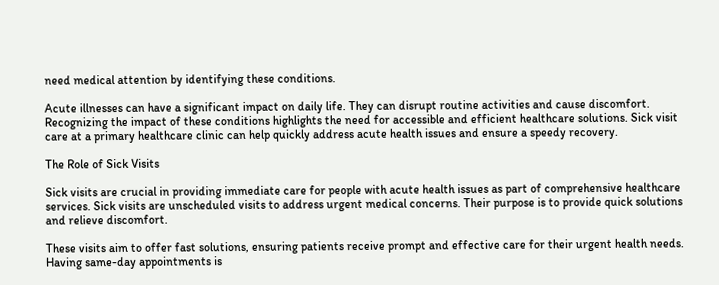need medical attention by identifying these conditions.

Acute illnesses can have a significant impact on daily life. They can disrupt routine activities and cause discomfort. Recognizing the impact of these conditions highlights the need for accessible and efficient healthcare solutions. Sick visit care at a primary healthcare clinic can help quickly address acute health issues and ensure a speedy recovery.

The Role of Sick Visits

Sick visits are crucial in providing immediate care for people with acute health issues as part of comprehensive healthcare services. Sick visits are unscheduled visits to address urgent medical concerns. Their purpose is to provide quick solutions and relieve discomfort.

These visits aim to offer fast solutions, ensuring patients receive prompt and effective care for their urgent health needs. Having same-day appointments is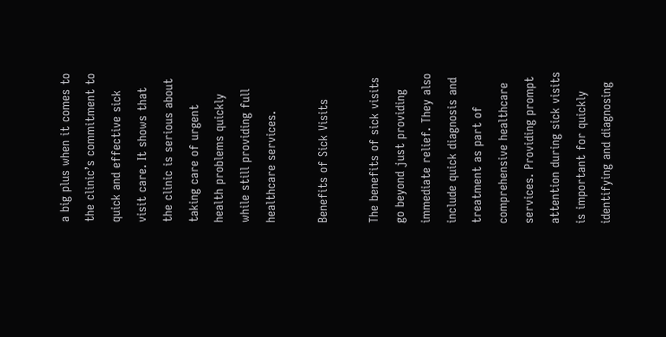a big plus when it comes to the clinic’s commitment to quick and effective sick visit care. It shows that the clinic is serious about taking care of urgent health problems quickly while still providing full healthcare services.

Benefits of Sick Visits

The benefits of sick visits go beyond just providing immediate relief. They also include quick diagnosis and treatment as part of comprehensive healthcare services. Providing prompt attention during sick visits is important for quickly identifying and diagnosing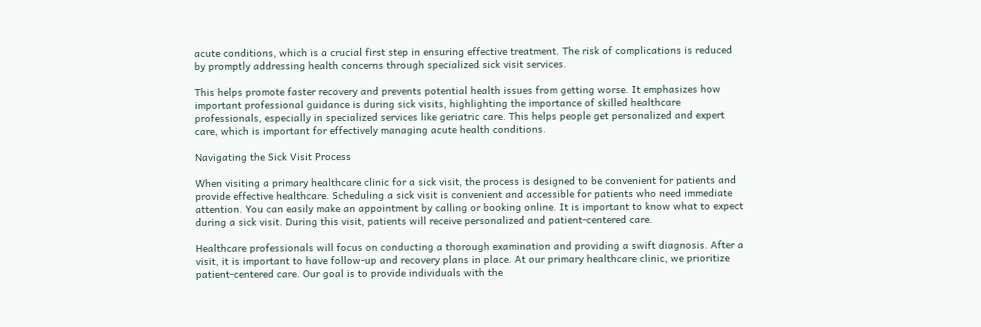acute conditions, which is a crucial first step in ensuring effective treatment. The risk of complications is reduced by promptly addressing health concerns through specialized sick visit services.

This helps promote faster recovery and prevents potential health issues from getting worse. It emphasizes how important professional guidance is during sick visits, highlighting the importance of skilled healthcare professionals, especially in specialized services like geriatric care. This helps people get personalized and expert care, which is important for effectively managing acute health conditions.

Navigating the Sick Visit Process

When visiting a primary healthcare clinic for a sick visit, the process is designed to be convenient for patients and provide effective healthcare. Scheduling a sick visit is convenient and accessible for patients who need immediate attention. You can easily make an appointment by calling or booking online. It is important to know what to expect during a sick visit. During this visit, patients will receive personalized and patient-centered care.

Healthcare professionals will focus on conducting a thorough examination and providing a swift diagnosis. After a visit, it is important to have follow-up and recovery plans in place. At our primary healthcare clinic, we prioritize patient-centered care. Our goal is to provide individuals with the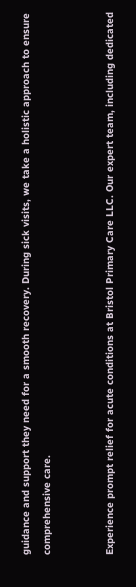guidance and support they need for a smooth recovery. During sick visits, we take a holistic approach to ensure comprehensive care.


Experience prompt relief for acute conditions at Bristol Primary Care LLC. Our expert team, including dedicated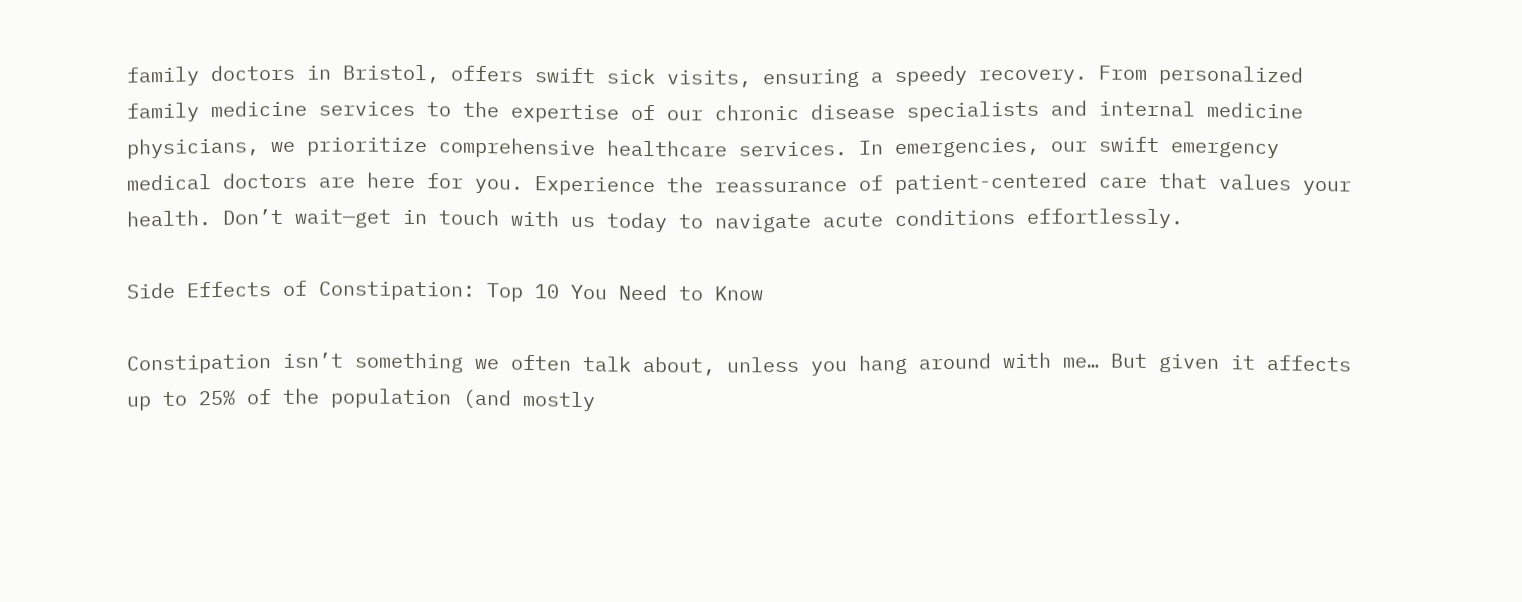family doctors in Bristol, offers swift sick visits, ensuring a speedy recovery. From personalized family medicine services to the expertise of our chronic disease specialists and internal medicine physicians, we prioritize comprehensive healthcare services. In emergencies, our swift emergency medical doctors are here for you. Experience the reassurance of patient-centered care that values your health. Don’t wait—get in touch with us today to navigate acute conditions effortlessly.

Side Effects of Constipation: Top 10 You Need to Know

Constipation isn’t something we often talk about, unless you hang around with me… But given it affects up to 25% of the population (and mostly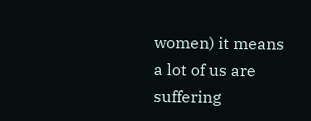women) it means a lot of us are suffering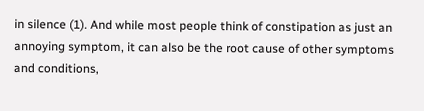in silence (1). And while most people think of constipation as just an annoying symptom, it can also be the root cause of other symptoms and conditions,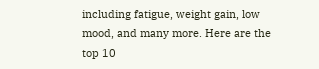including fatigue, weight gain, low mood, and many more. Here are the top 10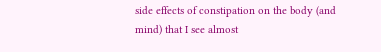side effects of constipation on the body (and mind) that I see almost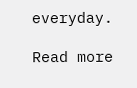everyday.

Read more